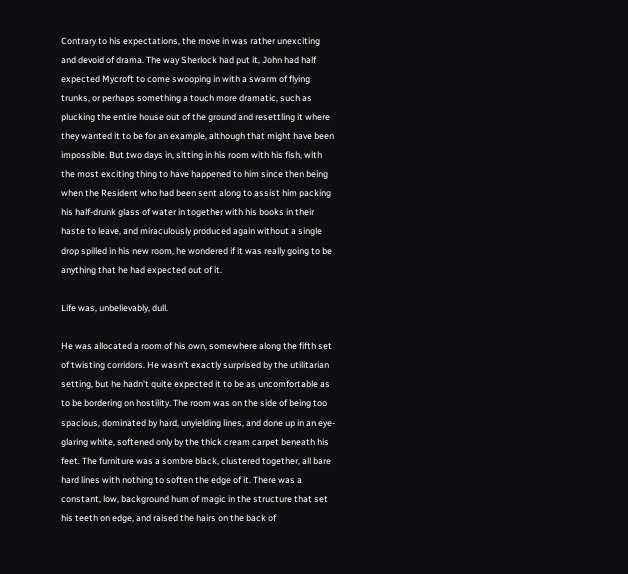Contrary to his expectations, the move in was rather unexciting and devoid of drama. The way Sherlock had put it, John had half expected Mycroft to come swooping in with a swarm of flying trunks, or perhaps something a touch more dramatic, such as plucking the entire house out of the ground and resettling it where they wanted it to be for an example, although that might have been impossible. But two days in, sitting in his room with his fish, with the most exciting thing to have happened to him since then being when the Resident who had been sent along to assist him packing his half-drunk glass of water in together with his books in their haste to leave, and miraculously produced again without a single drop spilled in his new room, he wondered if it was really going to be anything that he had expected out of it.

Life was, unbelievably, dull.

He was allocated a room of his own, somewhere along the fifth set of twisting corridors. He wasn't exactly surprised by the utilitarian setting, but he hadn't quite expected it to be as uncomfortable as to be bordering on hostility. The room was on the side of being too spacious, dominated by hard, unyielding lines, and done up in an eye-glaring white, softened only by the thick cream carpet beneath his feet. The furniture was a sombre black, clustered together, all bare hard lines with nothing to soften the edge of it. There was a constant, low, background hum of magic in the structure that set his teeth on edge, and raised the hairs on the back of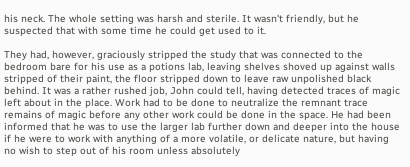his neck. The whole setting was harsh and sterile. It wasn't friendly, but he suspected that with some time he could get used to it.

They had, however, graciously stripped the study that was connected to the bedroom bare for his use as a potions lab, leaving shelves shoved up against walls stripped of their paint, the floor stripped down to leave raw unpolished black behind. It was a rather rushed job, John could tell, having detected traces of magic left about in the place. Work had to be done to neutralize the remnant trace remains of magic before any other work could be done in the space. He had been informed that he was to use the larger lab further down and deeper into the house if he were to work with anything of a more volatile, or delicate nature, but having no wish to step out of his room unless absolutely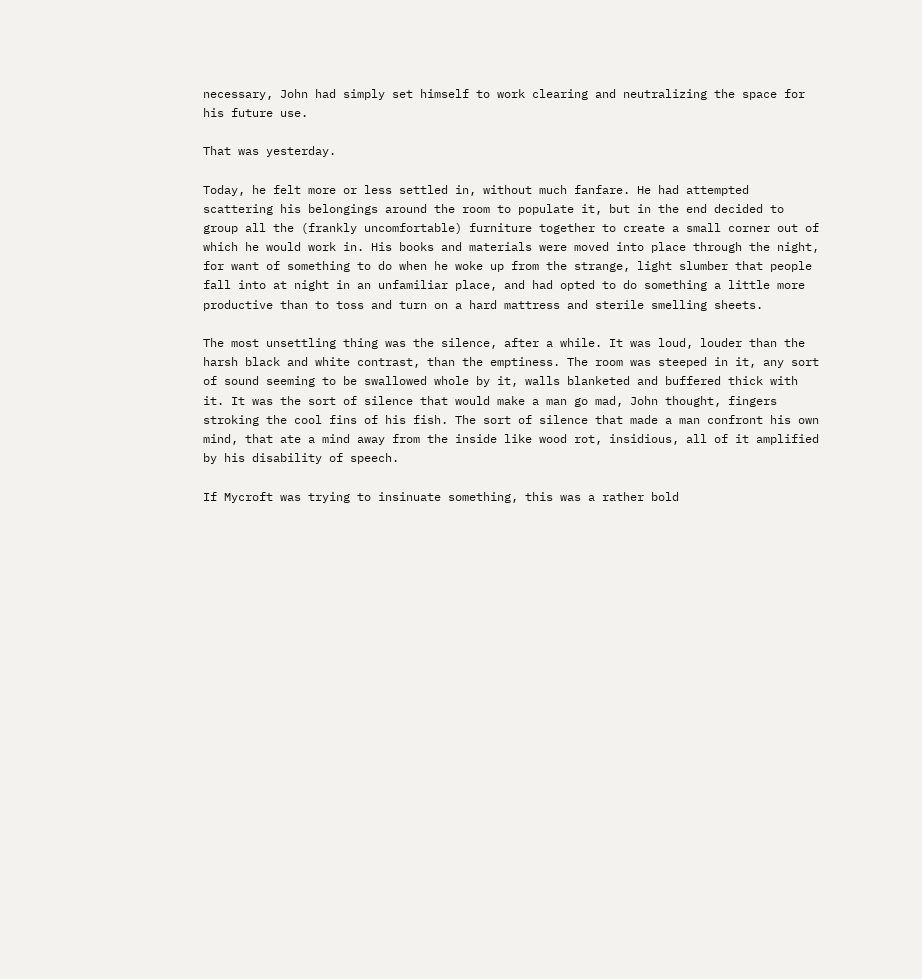necessary, John had simply set himself to work clearing and neutralizing the space for his future use.

That was yesterday.

Today, he felt more or less settled in, without much fanfare. He had attempted scattering his belongings around the room to populate it, but in the end decided to group all the (frankly uncomfortable) furniture together to create a small corner out of which he would work in. His books and materials were moved into place through the night, for want of something to do when he woke up from the strange, light slumber that people fall into at night in an unfamiliar place, and had opted to do something a little more productive than to toss and turn on a hard mattress and sterile smelling sheets.

The most unsettling thing was the silence, after a while. It was loud, louder than the harsh black and white contrast, than the emptiness. The room was steeped in it, any sort of sound seeming to be swallowed whole by it, walls blanketed and buffered thick with it. It was the sort of silence that would make a man go mad, John thought, fingers stroking the cool fins of his fish. The sort of silence that made a man confront his own mind, that ate a mind away from the inside like wood rot, insidious, all of it amplified by his disability of speech.

If Mycroft was trying to insinuate something, this was a rather bold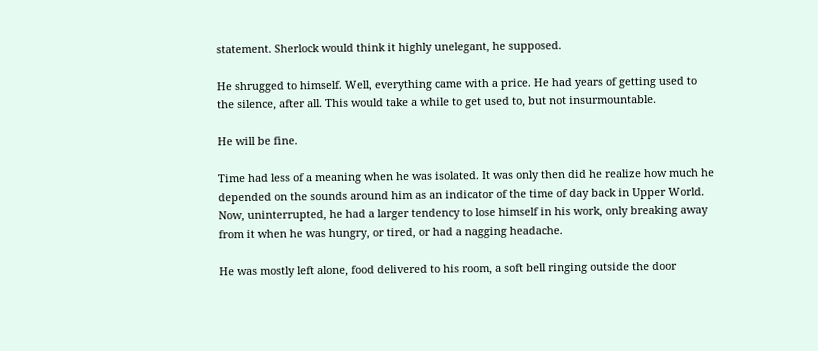statement. Sherlock would think it highly unelegant, he supposed.

He shrugged to himself. Well, everything came with a price. He had years of getting used to the silence, after all. This would take a while to get used to, but not insurmountable.

He will be fine.

Time had less of a meaning when he was isolated. It was only then did he realize how much he depended on the sounds around him as an indicator of the time of day back in Upper World. Now, uninterrupted, he had a larger tendency to lose himself in his work, only breaking away from it when he was hungry, or tired, or had a nagging headache.

He was mostly left alone, food delivered to his room, a soft bell ringing outside the door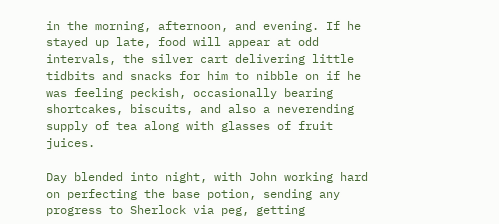in the morning, afternoon, and evening. If he stayed up late, food will appear at odd intervals, the silver cart delivering little tidbits and snacks for him to nibble on if he was feeling peckish, occasionally bearing shortcakes, biscuits, and also a neverending supply of tea along with glasses of fruit juices.

Day blended into night, with John working hard on perfecting the base potion, sending any progress to Sherlock via peg, getting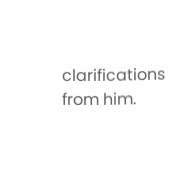clarifications from him.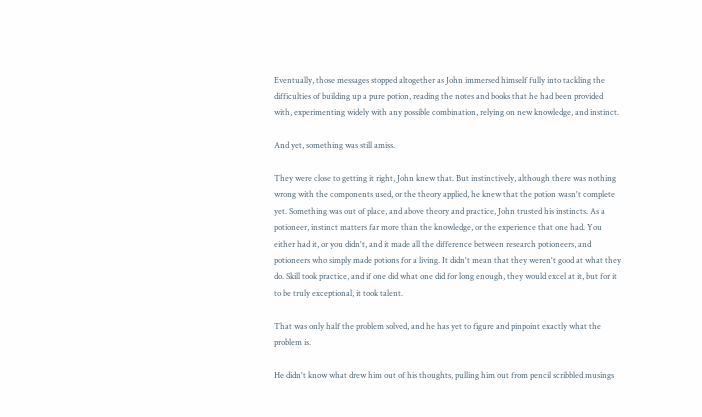Eventually, those messages stopped altogether as John immersed himself fully into tackling the difficulties of building up a pure potion, reading the notes and books that he had been provided with, experimenting widely with any possible combination, relying on new knowledge, and instinct.

And yet, something was still amiss.

They were close to getting it right, John knew that. But instinctively, although there was nothing wrong with the components used, or the theory applied, he knew that the potion wasn't complete yet. Something was out of place, and above theory and practice, John trusted his instincts. As a potioneer, instinct matters far more than the knowledge, or the experience that one had. You either had it, or you didn't, and it made all the difference between research potioneers, and potioneers who simply made potions for a living. It didn't mean that they weren't good at what they do. Skill took practice, and if one did what one did for long enough, they would excel at it, but for it to be truly exceptional, it took talent.

That was only half the problem solved, and he has yet to figure and pinpoint exactly what the problem is.

He didn't know what drew him out of his thoughts, pulling him out from pencil scribbled musings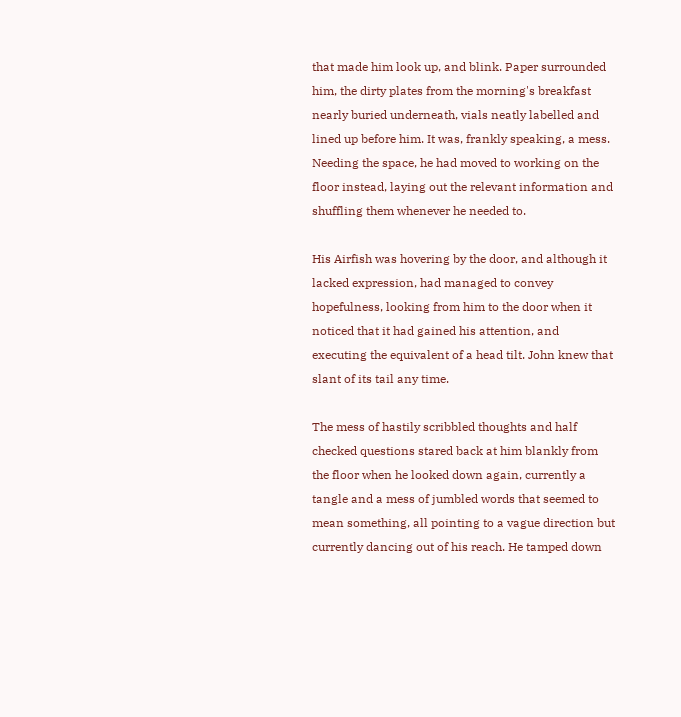that made him look up, and blink. Paper surrounded him, the dirty plates from the morning's breakfast nearly buried underneath, vials neatly labelled and lined up before him. It was, frankly speaking, a mess. Needing the space, he had moved to working on the floor instead, laying out the relevant information and shuffling them whenever he needed to.

His Airfish was hovering by the door, and although it lacked expression, had managed to convey hopefulness, looking from him to the door when it noticed that it had gained his attention, and executing the equivalent of a head tilt. John knew that slant of its tail any time.

The mess of hastily scribbled thoughts and half checked questions stared back at him blankly from the floor when he looked down again, currently a tangle and a mess of jumbled words that seemed to mean something, all pointing to a vague direction but currently dancing out of his reach. He tamped down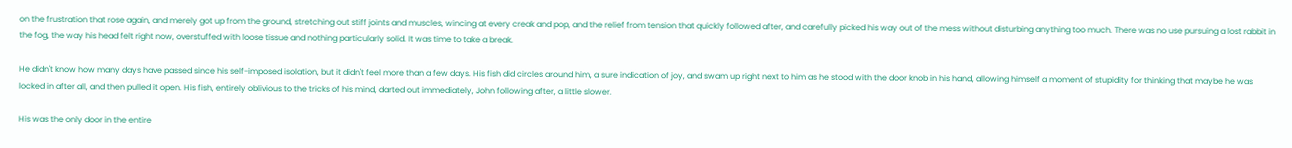on the frustration that rose again, and merely got up from the ground, stretching out stiff joints and muscles, wincing at every creak and pop, and the relief from tension that quickly followed after, and carefully picked his way out of the mess without disturbing anything too much. There was no use pursuing a lost rabbit in the fog, the way his head felt right now, overstuffed with loose tissue and nothing particularly solid. It was time to take a break.

He didn't know how many days have passed since his self-imposed isolation, but it didn't feel more than a few days. His fish did circles around him, a sure indication of joy, and swam up right next to him as he stood with the door knob in his hand, allowing himself a moment of stupidity for thinking that maybe he was locked in after all, and then pulled it open. His fish, entirely oblivious to the tricks of his mind, darted out immediately, John following after, a little slower.

His was the only door in the entire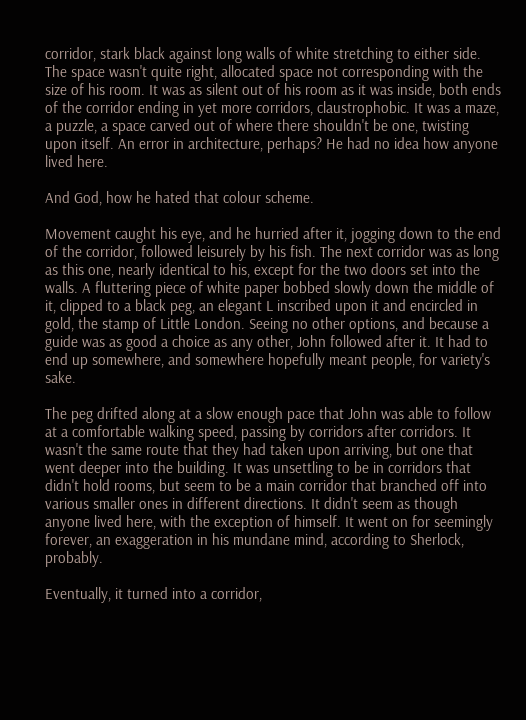corridor, stark black against long walls of white stretching to either side. The space wasn't quite right, allocated space not corresponding with the size of his room. It was as silent out of his room as it was inside, both ends of the corridor ending in yet more corridors, claustrophobic. It was a maze, a puzzle, a space carved out of where there shouldn't be one, twisting upon itself. An error in architecture, perhaps? He had no idea how anyone lived here.

And God, how he hated that colour scheme.

Movement caught his eye, and he hurried after it, jogging down to the end of the corridor, followed leisurely by his fish. The next corridor was as long as this one, nearly identical to his, except for the two doors set into the walls. A fluttering piece of white paper bobbed slowly down the middle of it, clipped to a black peg, an elegant L inscribed upon it and encircled in gold, the stamp of Little London. Seeing no other options, and because a guide was as good a choice as any other, John followed after it. It had to end up somewhere, and somewhere hopefully meant people, for variety's sake.

The peg drifted along at a slow enough pace that John was able to follow at a comfortable walking speed, passing by corridors after corridors. It wasn't the same route that they had taken upon arriving, but one that went deeper into the building. It was unsettling to be in corridors that didn't hold rooms, but seem to be a main corridor that branched off into various smaller ones in different directions. It didn't seem as though anyone lived here, with the exception of himself. It went on for seemingly forever, an exaggeration in his mundane mind, according to Sherlock, probably.

Eventually, it turned into a corridor,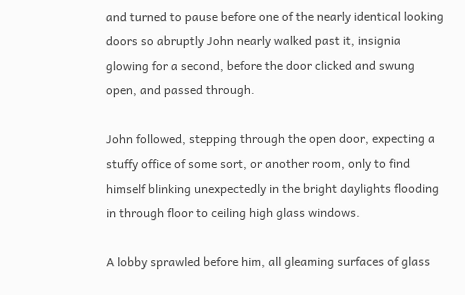and turned to pause before one of the nearly identical looking doors so abruptly John nearly walked past it, insignia glowing for a second, before the door clicked and swung open, and passed through.

John followed, stepping through the open door, expecting a stuffy office of some sort, or another room, only to find himself blinking unexpectedly in the bright daylights flooding in through floor to ceiling high glass windows.

A lobby sprawled before him, all gleaming surfaces of glass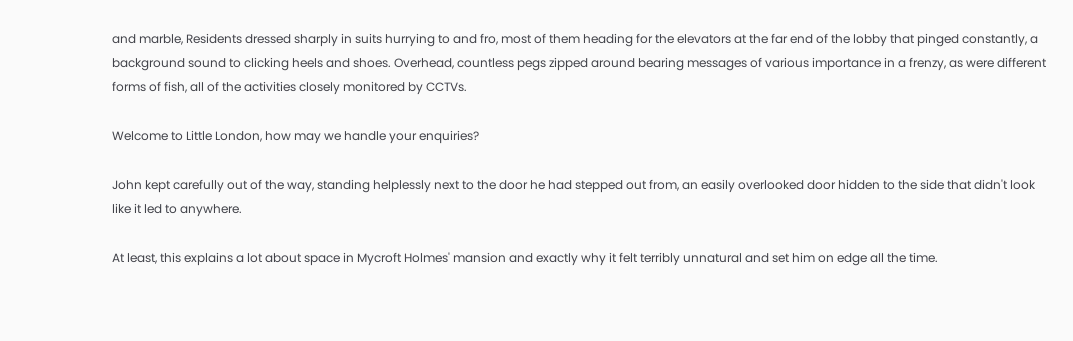and marble, Residents dressed sharply in suits hurrying to and fro, most of them heading for the elevators at the far end of the lobby that pinged constantly, a background sound to clicking heels and shoes. Overhead, countless pegs zipped around bearing messages of various importance in a frenzy, as were different forms of fish, all of the activities closely monitored by CCTVs.

Welcome to Little London, how may we handle your enquiries?

John kept carefully out of the way, standing helplessly next to the door he had stepped out from, an easily overlooked door hidden to the side that didn't look like it led to anywhere.

At least, this explains a lot about space in Mycroft Holmes' mansion and exactly why it felt terribly unnatural and set him on edge all the time.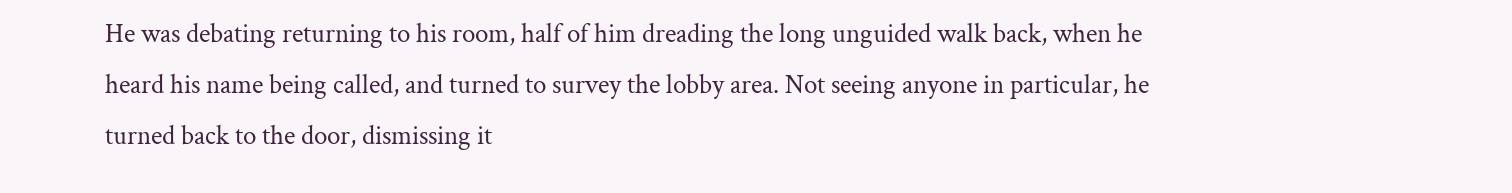He was debating returning to his room, half of him dreading the long unguided walk back, when he heard his name being called, and turned to survey the lobby area. Not seeing anyone in particular, he turned back to the door, dismissing it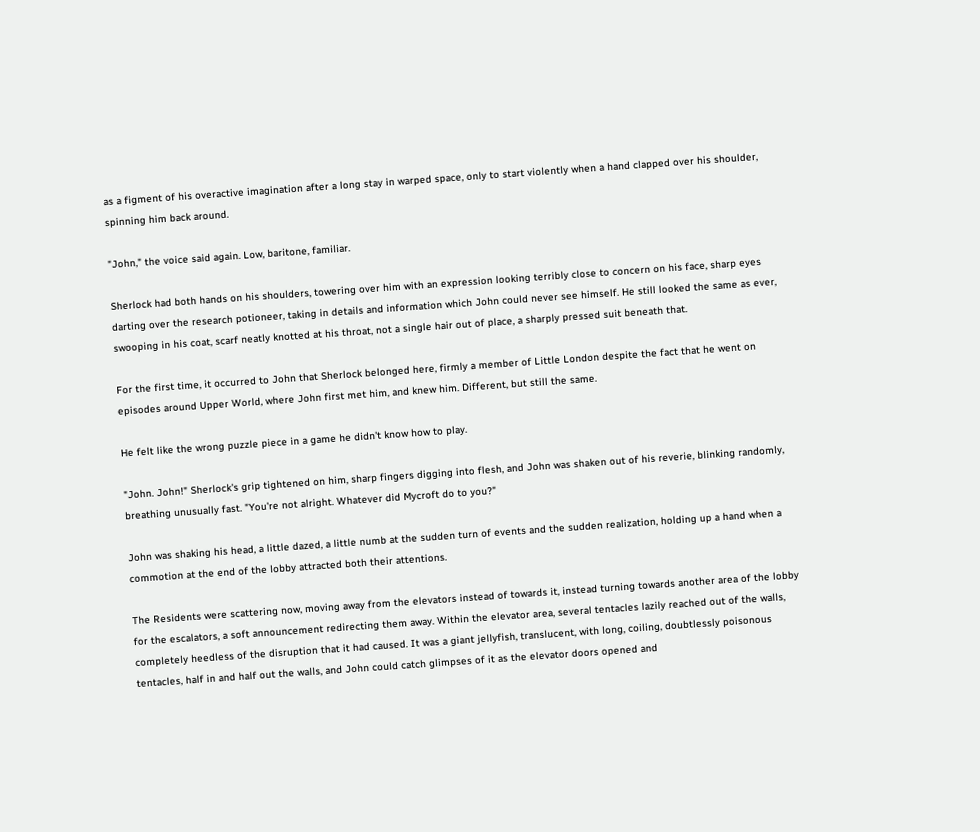as a figment of his overactive imagination after a long stay in warped space, only to start violently when a hand clapped over his shoulder, spinning him back around.

"John," the voice said again. Low, baritone, familiar.

Sherlock had both hands on his shoulders, towering over him with an expression looking terribly close to concern on his face, sharp eyes darting over the research potioneer, taking in details and information which John could never see himself. He still looked the same as ever, swooping in his coat, scarf neatly knotted at his throat, not a single hair out of place, a sharply pressed suit beneath that.

For the first time, it occurred to John that Sherlock belonged here, firmly a member of Little London despite the fact that he went on episodes around Upper World, where John first met him, and knew him. Different, but still the same.

He felt like the wrong puzzle piece in a game he didn't know how to play.

"John. John!" Sherlock's grip tightened on him, sharp fingers digging into flesh, and John was shaken out of his reverie, blinking randomly, breathing unusually fast. "You're not alright. Whatever did Mycroft do to you?"

John was shaking his head, a little dazed, a little numb at the sudden turn of events and the sudden realization, holding up a hand when a commotion at the end of the lobby attracted both their attentions.

The Residents were scattering now, moving away from the elevators instead of towards it, instead turning towards another area of the lobby for the escalators, a soft announcement redirecting them away. Within the elevator area, several tentacles lazily reached out of the walls, completely heedless of the disruption that it had caused. It was a giant jellyfish, translucent, with long, coiling, doubtlessly poisonous tentacles, half in and half out the walls, and John could catch glimpses of it as the elevator doors opened and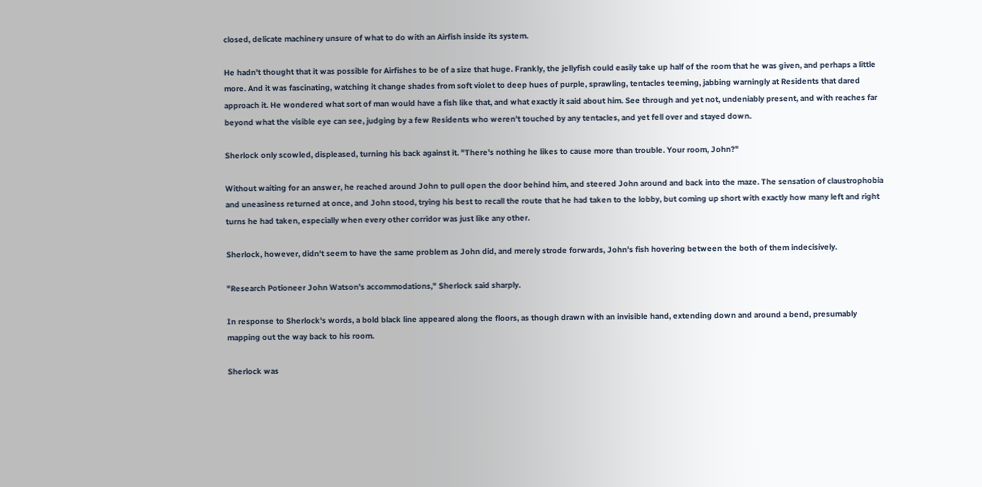closed, delicate machinery unsure of what to do with an Airfish inside its system.

He hadn't thought that it was possible for Airfishes to be of a size that huge. Frankly, the jellyfish could easily take up half of the room that he was given, and perhaps a little more. And it was fascinating, watching it change shades from soft violet to deep hues of purple, sprawling, tentacles teeming, jabbing warningly at Residents that dared approach it. He wondered what sort of man would have a fish like that, and what exactly it said about him. See through and yet not, undeniably present, and with reaches far beyond what the visible eye can see, judging by a few Residents who weren't touched by any tentacles, and yet fell over and stayed down.

Sherlock only scowled, displeased, turning his back against it. "There's nothing he likes to cause more than trouble. Your room, John?"

Without waiting for an answer, he reached around John to pull open the door behind him, and steered John around and back into the maze. The sensation of claustrophobia and uneasiness returned at once, and John stood, trying his best to recall the route that he had taken to the lobby, but coming up short with exactly how many left and right turns he had taken, especially when every other corridor was just like any other.

Sherlock, however, didn't seem to have the same problem as John did, and merely strode forwards, John's fish hovering between the both of them indecisively.

"Research Potioneer John Watson's accommodations," Sherlock said sharply.

In response to Sherlock's words, a bold black line appeared along the floors, as though drawn with an invisible hand, extending down and around a bend, presumably mapping out the way back to his room.

Sherlock was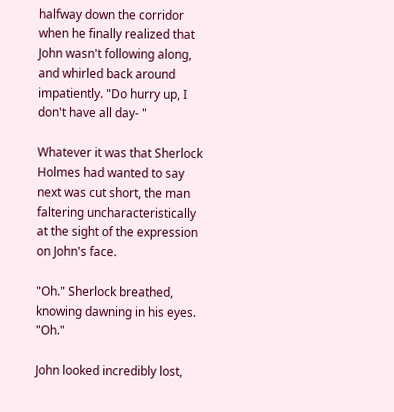halfway down the corridor when he finally realized that John wasn't following along, and whirled back around impatiently. "Do hurry up, I don't have all day- "

Whatever it was that Sherlock Holmes had wanted to say next was cut short, the man faltering uncharacteristically at the sight of the expression on John's face.

"Oh." Sherlock breathed, knowing dawning in his eyes. "Oh."

John looked incredibly lost,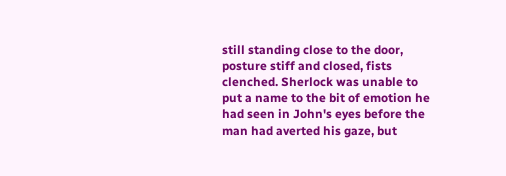still standing close to the door, posture stiff and closed, fists clenched. Sherlock was unable to put a name to the bit of emotion he had seen in John's eyes before the man had averted his gaze, but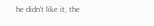he didn't like it, the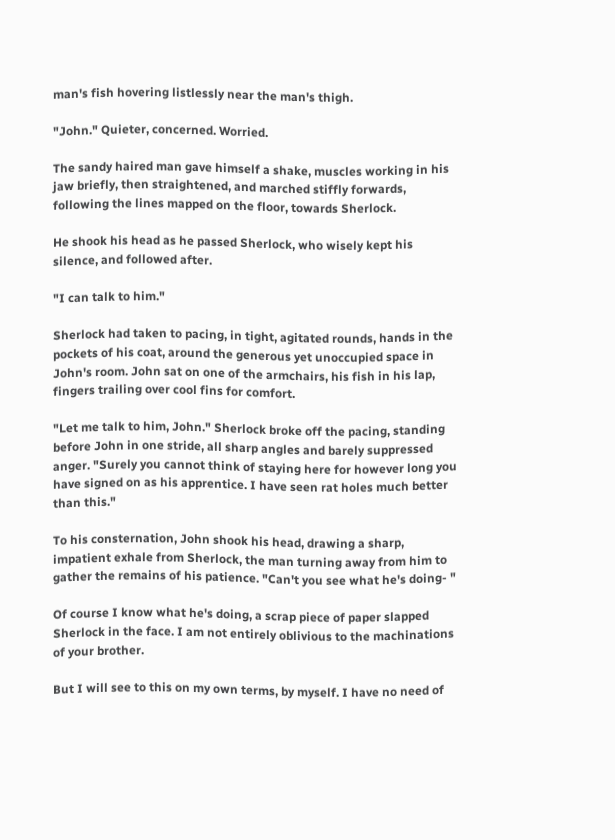man's fish hovering listlessly near the man's thigh.

"John." Quieter, concerned. Worried.

The sandy haired man gave himself a shake, muscles working in his jaw briefly, then straightened, and marched stiffly forwards, following the lines mapped on the floor, towards Sherlock.

He shook his head as he passed Sherlock, who wisely kept his silence, and followed after.

"I can talk to him."

Sherlock had taken to pacing, in tight, agitated rounds, hands in the pockets of his coat, around the generous yet unoccupied space in John's room. John sat on one of the armchairs, his fish in his lap, fingers trailing over cool fins for comfort.

"Let me talk to him, John." Sherlock broke off the pacing, standing before John in one stride, all sharp angles and barely suppressed anger. "Surely you cannot think of staying here for however long you have signed on as his apprentice. I have seen rat holes much better than this."

To his consternation, John shook his head, drawing a sharp, impatient exhale from Sherlock, the man turning away from him to gather the remains of his patience. "Can't you see what he's doing- "

Of course I know what he's doing, a scrap piece of paper slapped Sherlock in the face. I am not entirely oblivious to the machinations of your brother.

But I will see to this on my own terms, by myself. I have no need of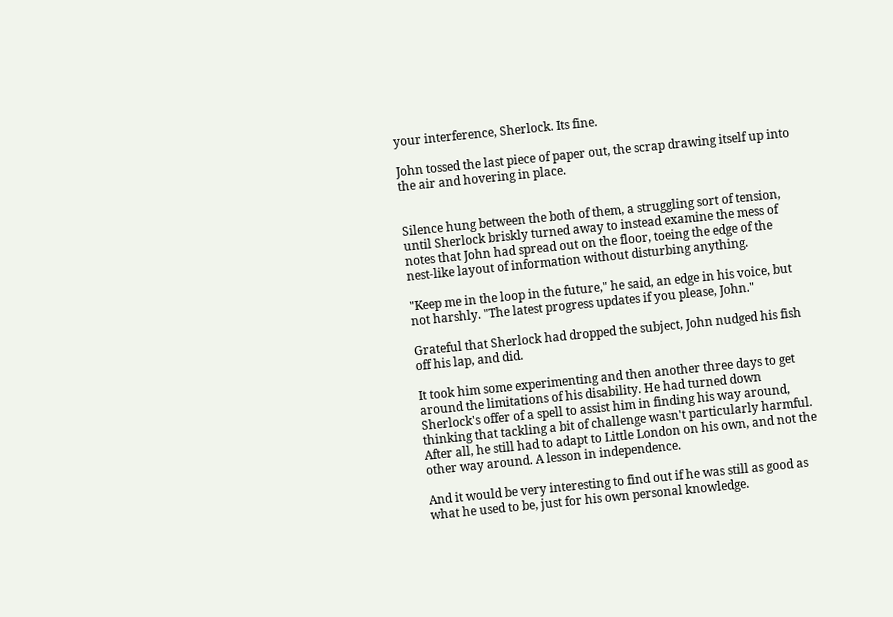your interference, Sherlock. Its fine.

John tossed the last piece of paper out, the scrap drawing itself up into the air and hovering in place.


Silence hung between the both of them, a struggling sort of tension, until Sherlock briskly turned away to instead examine the mess of notes that John had spread out on the floor, toeing the edge of the nest-like layout of information without disturbing anything.

"Keep me in the loop in the future," he said, an edge in his voice, but not harshly. "The latest progress updates if you please, John."

Grateful that Sherlock had dropped the subject, John nudged his fish off his lap, and did.

It took him some experimenting and then another three days to get around the limitations of his disability. He had turned down Sherlock's offer of a spell to assist him in finding his way around, thinking that tackling a bit of challenge wasn't particularly harmful. After all, he still had to adapt to Little London on his own, and not the other way around. A lesson in independence.

And it would be very interesting to find out if he was still as good as what he used to be, just for his own personal knowledge.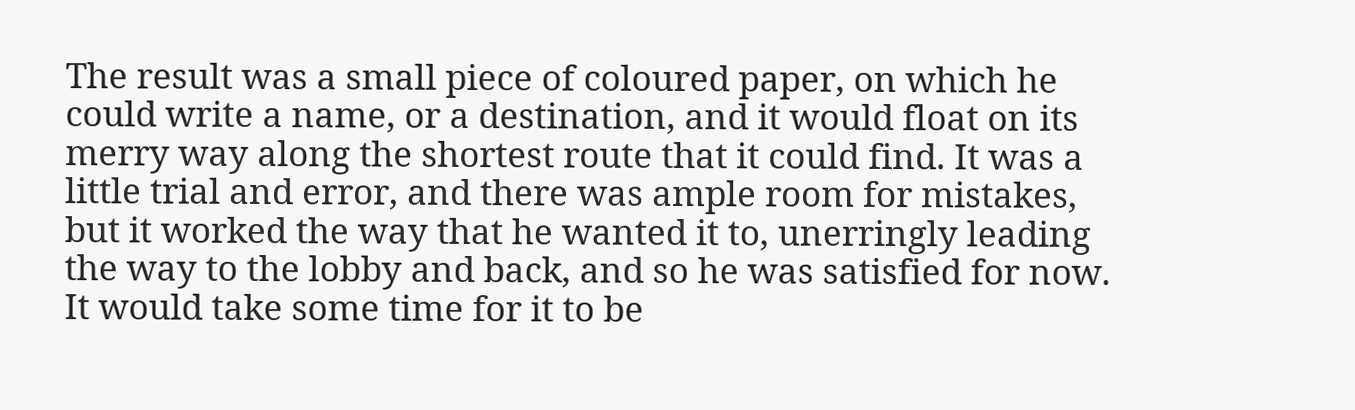The result was a small piece of coloured paper, on which he could write a name, or a destination, and it would float on its merry way along the shortest route that it could find. It was a little trial and error, and there was ample room for mistakes, but it worked the way that he wanted it to, unerringly leading the way to the lobby and back, and so he was satisfied for now. It would take some time for it to be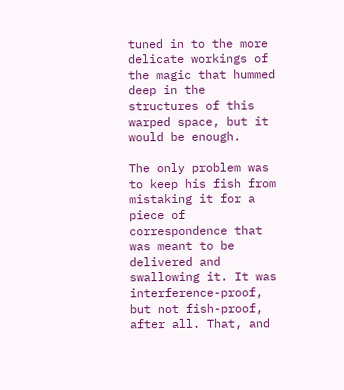tuned in to the more delicate workings of the magic that hummed deep in the structures of this warped space, but it would be enough.

The only problem was to keep his fish from mistaking it for a piece of correspondence that was meant to be delivered and swallowing it. It was interference-proof, but not fish-proof, after all. That, and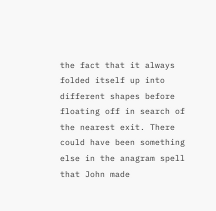the fact that it always folded itself up into different shapes before floating off in search of the nearest exit. There could have been something else in the anagram spell that John made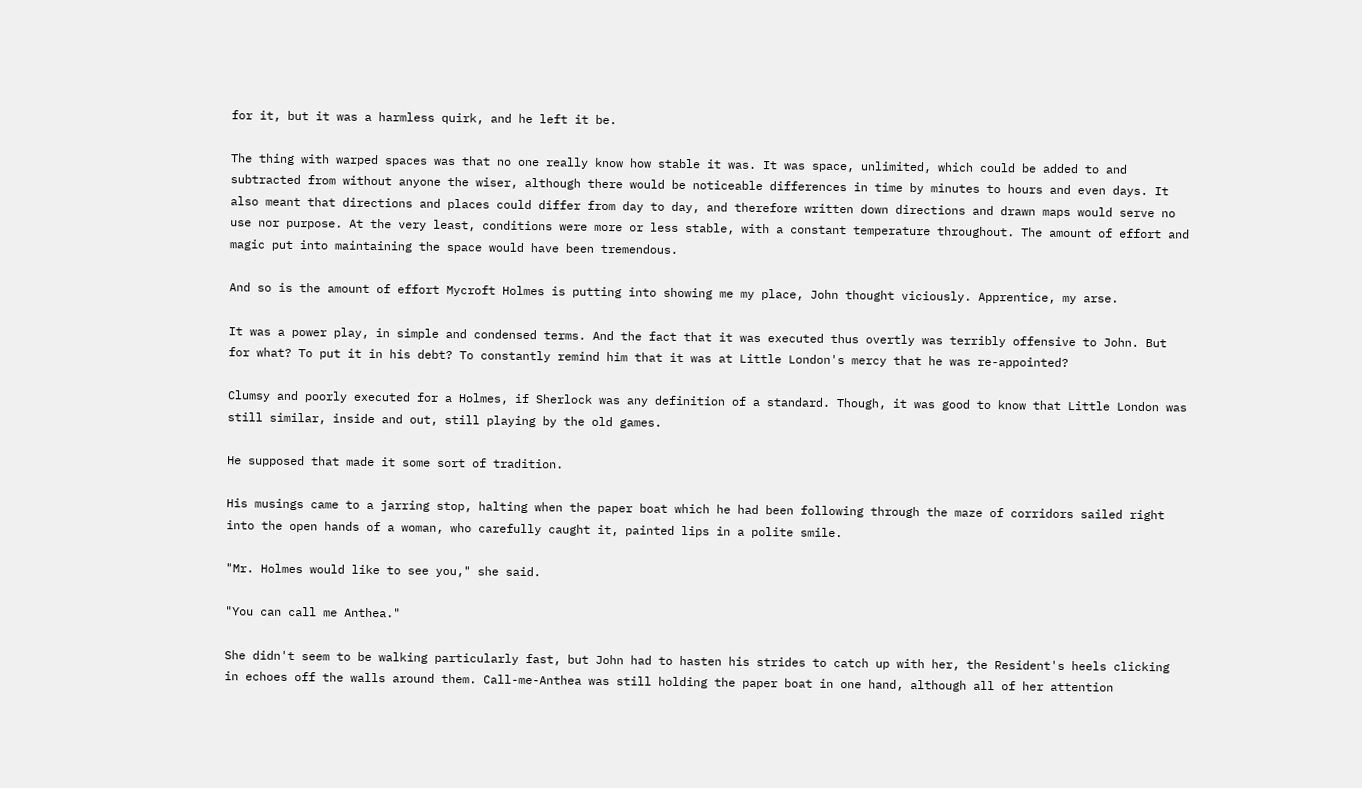for it, but it was a harmless quirk, and he left it be.

The thing with warped spaces was that no one really know how stable it was. It was space, unlimited, which could be added to and subtracted from without anyone the wiser, although there would be noticeable differences in time by minutes to hours and even days. It also meant that directions and places could differ from day to day, and therefore written down directions and drawn maps would serve no use nor purpose. At the very least, conditions were more or less stable, with a constant temperature throughout. The amount of effort and magic put into maintaining the space would have been tremendous.

And so is the amount of effort Mycroft Holmes is putting into showing me my place, John thought viciously. Apprentice, my arse.

It was a power play, in simple and condensed terms. And the fact that it was executed thus overtly was terribly offensive to John. But for what? To put it in his debt? To constantly remind him that it was at Little London's mercy that he was re-appointed?

Clumsy and poorly executed for a Holmes, if Sherlock was any definition of a standard. Though, it was good to know that Little London was still similar, inside and out, still playing by the old games.

He supposed that made it some sort of tradition.

His musings came to a jarring stop, halting when the paper boat which he had been following through the maze of corridors sailed right into the open hands of a woman, who carefully caught it, painted lips in a polite smile.

"Mr. Holmes would like to see you," she said.

"You can call me Anthea."

She didn't seem to be walking particularly fast, but John had to hasten his strides to catch up with her, the Resident's heels clicking in echoes off the walls around them. Call-me-Anthea was still holding the paper boat in one hand, although all of her attention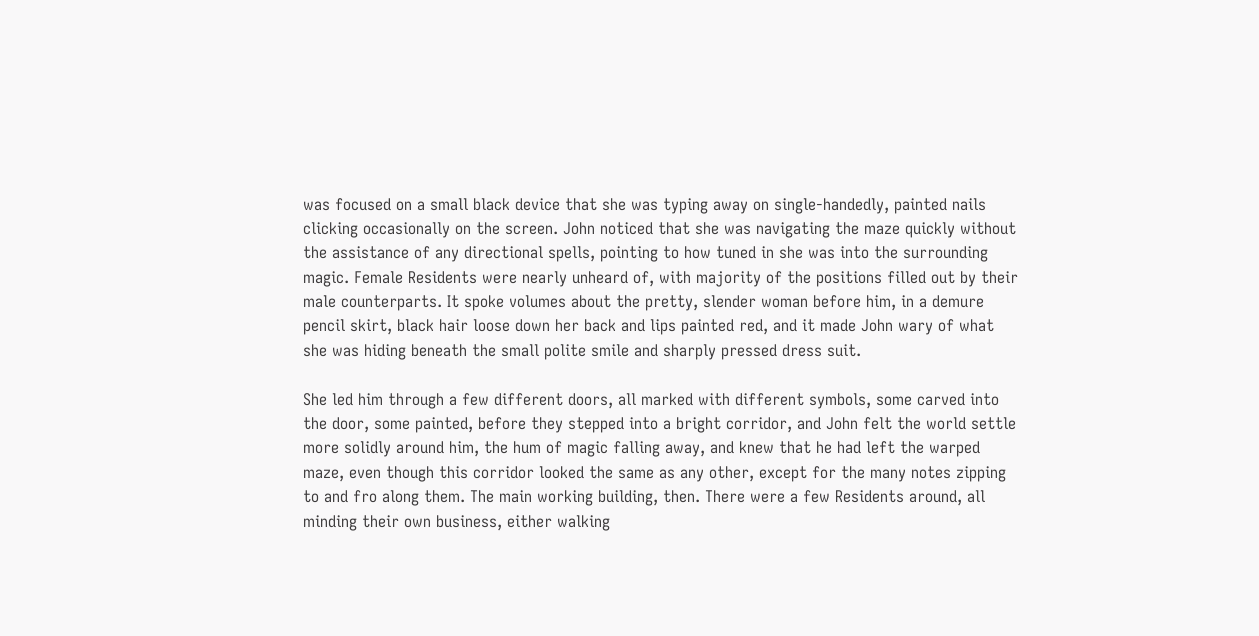was focused on a small black device that she was typing away on single-handedly, painted nails clicking occasionally on the screen. John noticed that she was navigating the maze quickly without the assistance of any directional spells, pointing to how tuned in she was into the surrounding magic. Female Residents were nearly unheard of, with majority of the positions filled out by their male counterparts. It spoke volumes about the pretty, slender woman before him, in a demure pencil skirt, black hair loose down her back and lips painted red, and it made John wary of what she was hiding beneath the small polite smile and sharply pressed dress suit.

She led him through a few different doors, all marked with different symbols, some carved into the door, some painted, before they stepped into a bright corridor, and John felt the world settle more solidly around him, the hum of magic falling away, and knew that he had left the warped maze, even though this corridor looked the same as any other, except for the many notes zipping to and fro along them. The main working building, then. There were a few Residents around, all minding their own business, either walking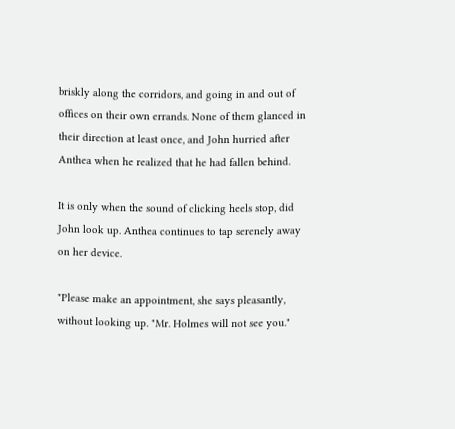briskly along the corridors, and going in and out of offices on their own errands. None of them glanced in their direction at least once, and John hurried after Anthea when he realized that he had fallen behind.

It is only when the sound of clicking heels stop, did John look up. Anthea continues to tap serenely away on her device.

"Please make an appointment, she says pleasantly, without looking up. "Mr. Holmes will not see you."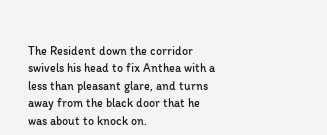The Resident down the corridor swivels his head to fix Anthea with a less than pleasant glare, and turns away from the black door that he was about to knock on.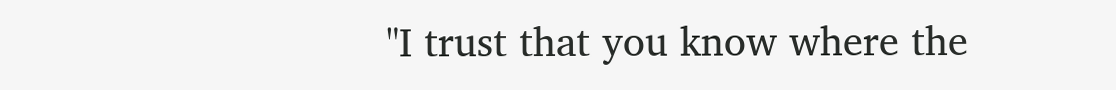"I trust that you know where the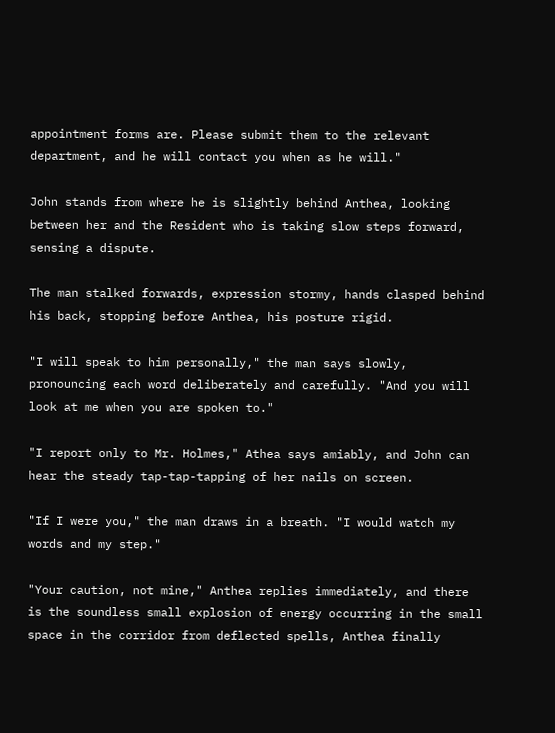appointment forms are. Please submit them to the relevant department, and he will contact you when as he will."

John stands from where he is slightly behind Anthea, looking between her and the Resident who is taking slow steps forward, sensing a dispute.

The man stalked forwards, expression stormy, hands clasped behind his back, stopping before Anthea, his posture rigid.

"I will speak to him personally," the man says slowly, pronouncing each word deliberately and carefully. "And you will look at me when you are spoken to."

"I report only to Mr. Holmes," Athea says amiably, and John can hear the steady tap-tap-tapping of her nails on screen.

"If I were you," the man draws in a breath. "I would watch my words and my step."

"Your caution, not mine," Anthea replies immediately, and there is the soundless small explosion of energy occurring in the small space in the corridor from deflected spells, Anthea finally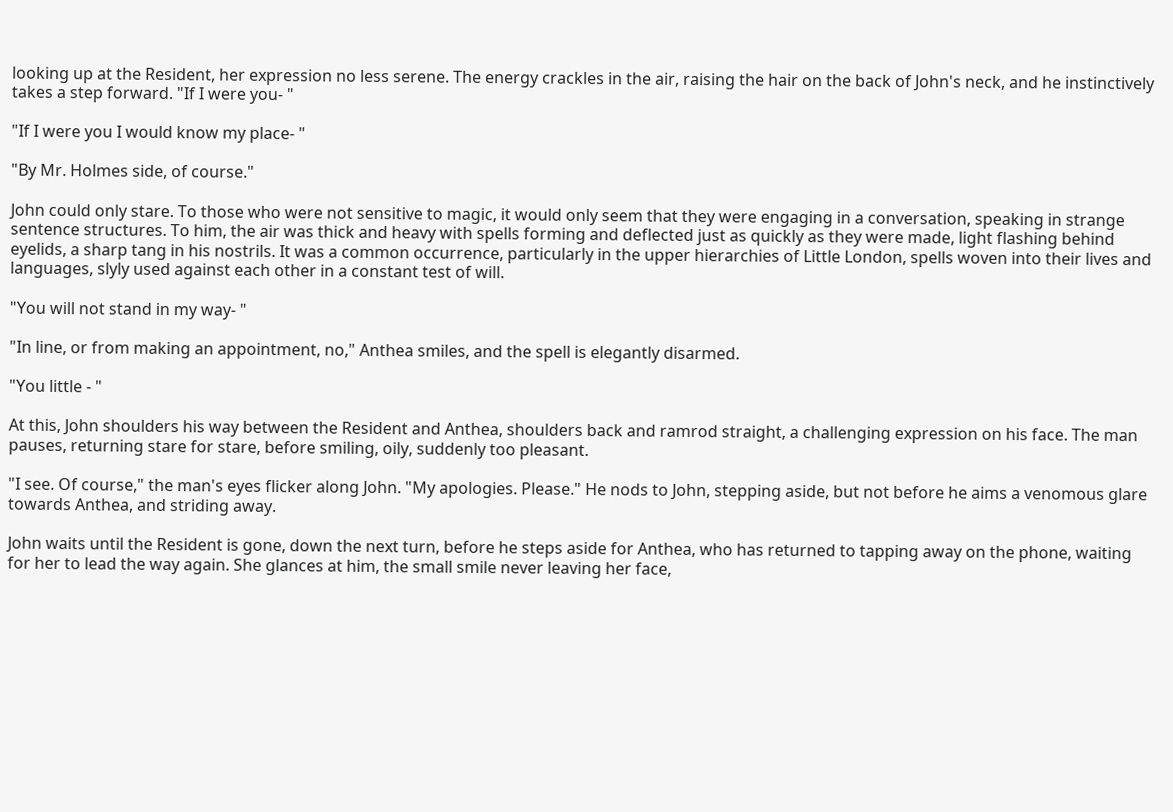looking up at the Resident, her expression no less serene. The energy crackles in the air, raising the hair on the back of John's neck, and he instinctively takes a step forward. "If I were you- "

"If I were you I would know my place- "

"By Mr. Holmes side, of course."

John could only stare. To those who were not sensitive to magic, it would only seem that they were engaging in a conversation, speaking in strange sentence structures. To him, the air was thick and heavy with spells forming and deflected just as quickly as they were made, light flashing behind eyelids, a sharp tang in his nostrils. It was a common occurrence, particularly in the upper hierarchies of Little London, spells woven into their lives and languages, slyly used against each other in a constant test of will.

"You will not stand in my way- "

"In line, or from making an appointment, no," Anthea smiles, and the spell is elegantly disarmed.

"You little - "

At this, John shoulders his way between the Resident and Anthea, shoulders back and ramrod straight, a challenging expression on his face. The man pauses, returning stare for stare, before smiling, oily, suddenly too pleasant.

"I see. Of course," the man's eyes flicker along John. "My apologies. Please." He nods to John, stepping aside, but not before he aims a venomous glare towards Anthea, and striding away.

John waits until the Resident is gone, down the next turn, before he steps aside for Anthea, who has returned to tapping away on the phone, waiting for her to lead the way again. She glances at him, the small smile never leaving her face,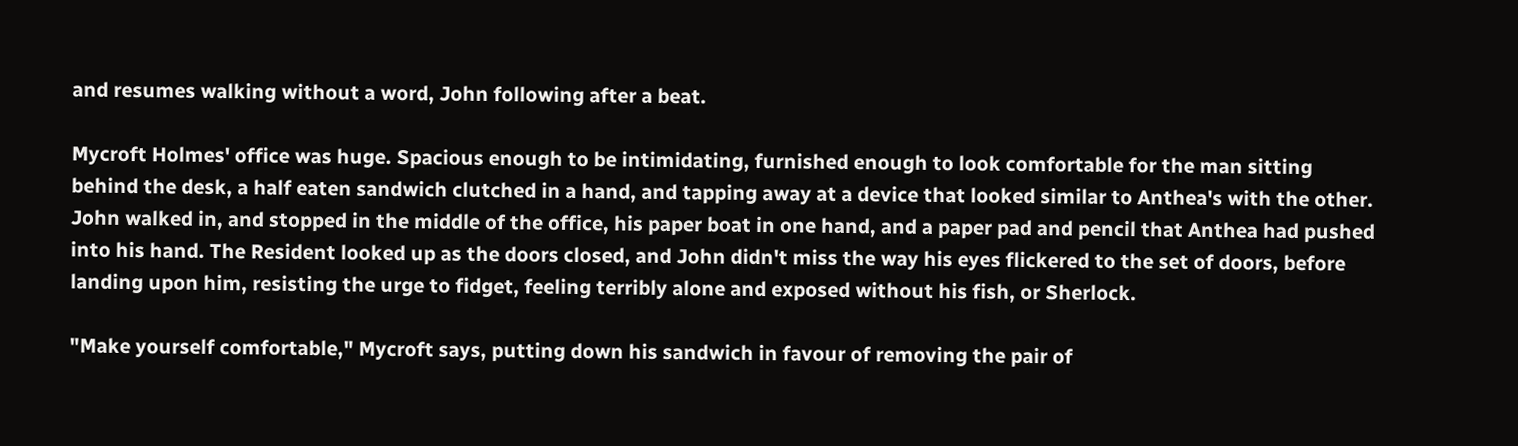and resumes walking without a word, John following after a beat.

Mycroft Holmes' office was huge. Spacious enough to be intimidating, furnished enough to look comfortable for the man sitting behind the desk, a half eaten sandwich clutched in a hand, and tapping away at a device that looked similar to Anthea's with the other. John walked in, and stopped in the middle of the office, his paper boat in one hand, and a paper pad and pencil that Anthea had pushed into his hand. The Resident looked up as the doors closed, and John didn't miss the way his eyes flickered to the set of doors, before landing upon him, resisting the urge to fidget, feeling terribly alone and exposed without his fish, or Sherlock.

"Make yourself comfortable," Mycroft says, putting down his sandwich in favour of removing the pair of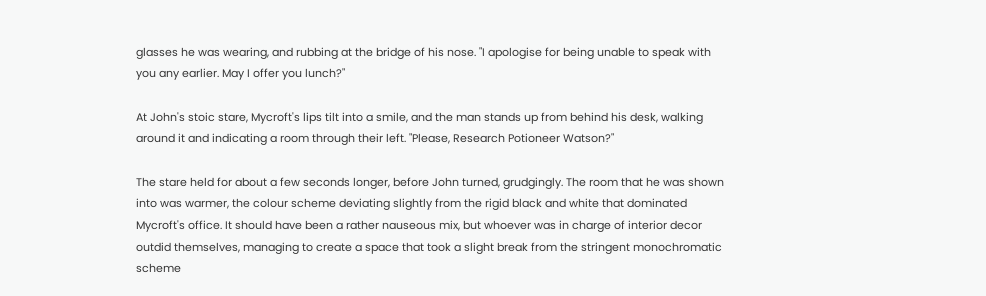glasses he was wearing, and rubbing at the bridge of his nose. "I apologise for being unable to speak with you any earlier. May I offer you lunch?"

At John's stoic stare, Mycroft's lips tilt into a smile, and the man stands up from behind his desk, walking around it and indicating a room through their left. "Please, Research Potioneer Watson?"

The stare held for about a few seconds longer, before John turned, grudgingly. The room that he was shown into was warmer, the colour scheme deviating slightly from the rigid black and white that dominated Mycroft's office. It should have been a rather nauseous mix, but whoever was in charge of interior decor outdid themselves, managing to create a space that took a slight break from the stringent monochromatic scheme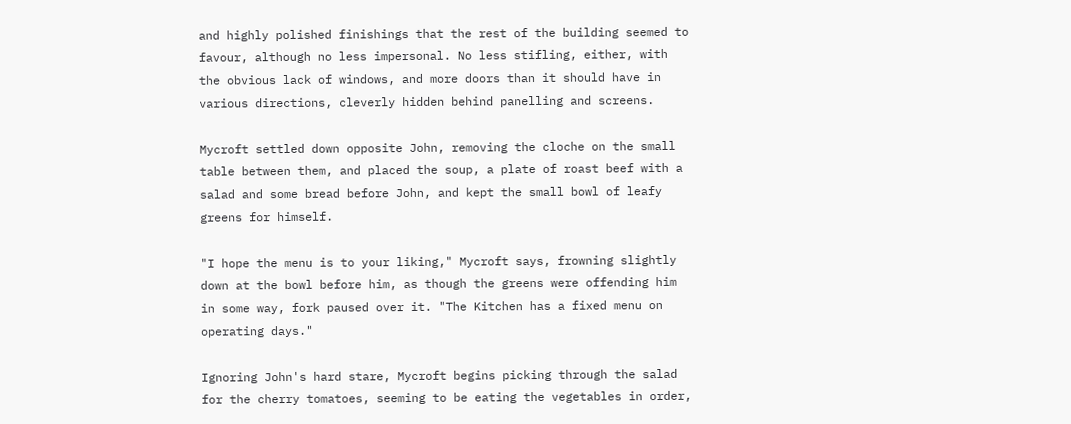and highly polished finishings that the rest of the building seemed to favour, although no less impersonal. No less stifling, either, with the obvious lack of windows, and more doors than it should have in various directions, cleverly hidden behind panelling and screens.

Mycroft settled down opposite John, removing the cloche on the small table between them, and placed the soup, a plate of roast beef with a salad and some bread before John, and kept the small bowl of leafy greens for himself.

"I hope the menu is to your liking," Mycroft says, frowning slightly down at the bowl before him, as though the greens were offending him in some way, fork paused over it. "The Kitchen has a fixed menu on operating days."

Ignoring John's hard stare, Mycroft begins picking through the salad for the cherry tomatoes, seeming to be eating the vegetables in order,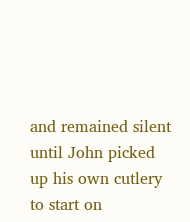and remained silent until John picked up his own cutlery to start on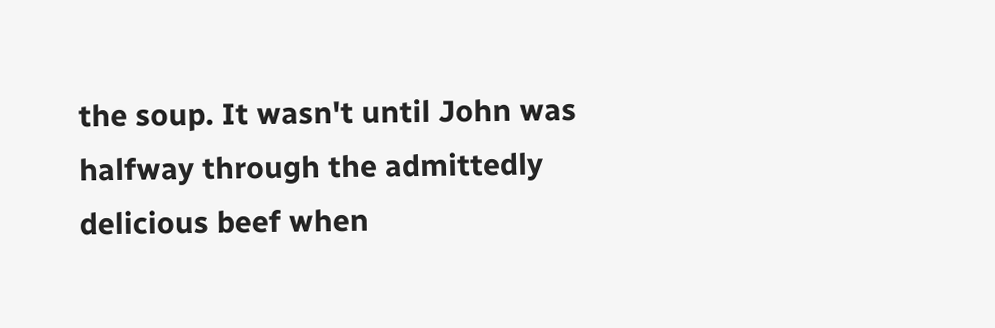the soup. It wasn't until John was halfway through the admittedly delicious beef when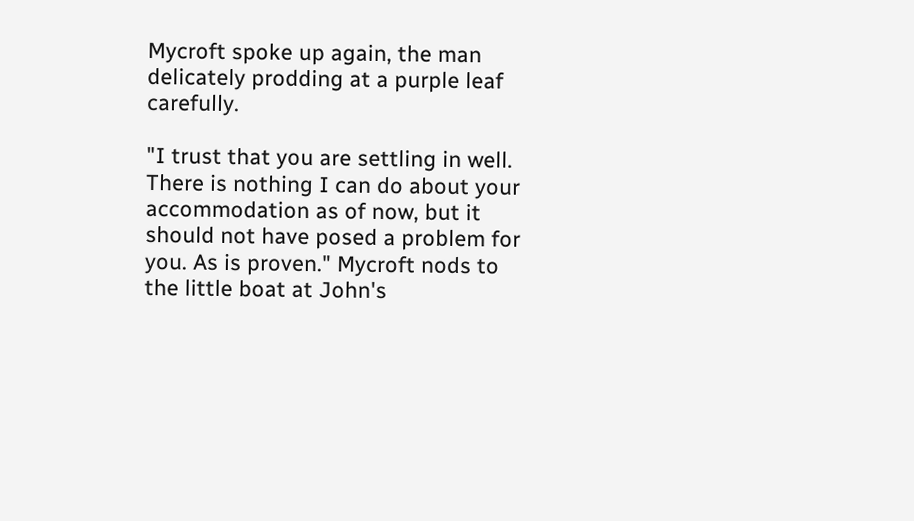Mycroft spoke up again, the man delicately prodding at a purple leaf carefully.

"I trust that you are settling in well. There is nothing I can do about your accommodation as of now, but it should not have posed a problem for you. As is proven." Mycroft nods to the little boat at John's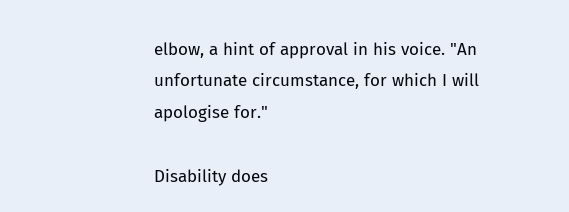elbow, a hint of approval in his voice. "An unfortunate circumstance, for which I will apologise for."

Disability does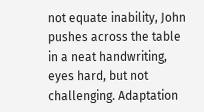not equate inability, John pushes across the table in a neat handwriting, eyes hard, but not challenging. Adaptation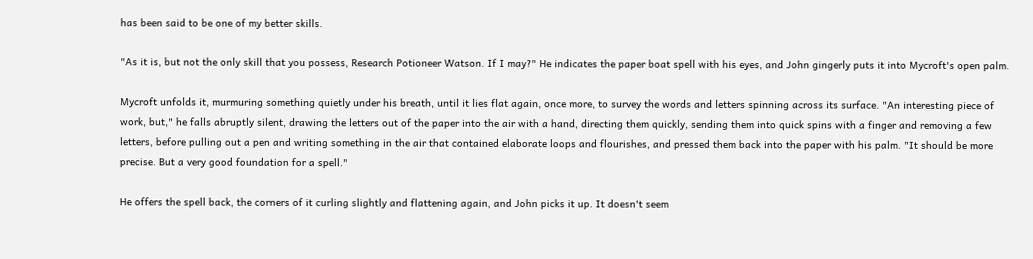has been said to be one of my better skills.

"As it is, but not the only skill that you possess, Research Potioneer Watson. If I may?" He indicates the paper boat spell with his eyes, and John gingerly puts it into Mycroft's open palm.

Mycroft unfolds it, murmuring something quietly under his breath, until it lies flat again, once more, to survey the words and letters spinning across its surface. "An interesting piece of work, but," he falls abruptly silent, drawing the letters out of the paper into the air with a hand, directing them quickly, sending them into quick spins with a finger and removing a few letters, before pulling out a pen and writing something in the air that contained elaborate loops and flourishes, and pressed them back into the paper with his palm. "It should be more precise. But a very good foundation for a spell."

He offers the spell back, the corners of it curling slightly and flattening again, and John picks it up. It doesn't seem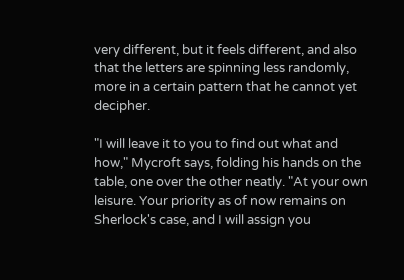very different, but it feels different, and also that the letters are spinning less randomly, more in a certain pattern that he cannot yet decipher.

"I will leave it to you to find out what and how," Mycroft says, folding his hands on the table, one over the other neatly. "At your own leisure. Your priority as of now remains on Sherlock's case, and I will assign you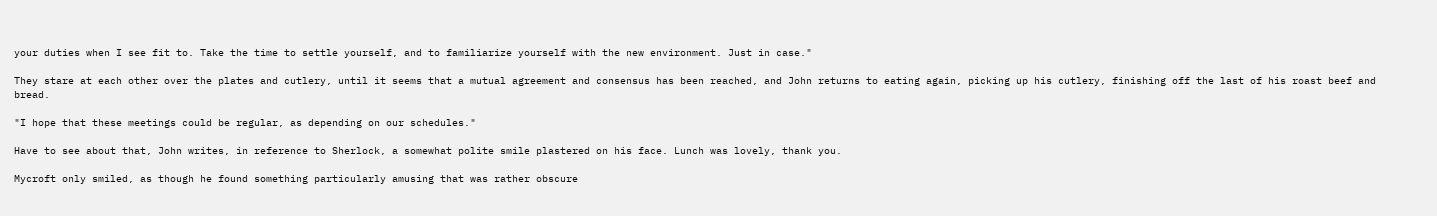your duties when I see fit to. Take the time to settle yourself, and to familiarize yourself with the new environment. Just in case."

They stare at each other over the plates and cutlery, until it seems that a mutual agreement and consensus has been reached, and John returns to eating again, picking up his cutlery, finishing off the last of his roast beef and bread.

"I hope that these meetings could be regular, as depending on our schedules."

Have to see about that, John writes, in reference to Sherlock, a somewhat polite smile plastered on his face. Lunch was lovely, thank you.

Mycroft only smiled, as though he found something particularly amusing that was rather obscure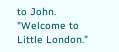to John. "Welcome to Little London."